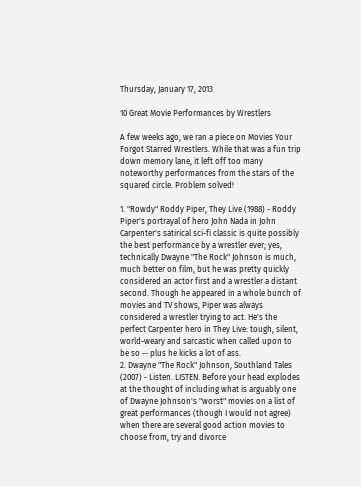Thursday, January 17, 2013

10 Great Movie Performances by Wrestlers

A few weeks ago, we ran a piece on Movies Your Forgot Starred Wrestlers. While that was a fun trip down memory lane, it left off too many noteworthy performances from the stars of the squared circle. Problem solved!

1. "Rowdy" Roddy Piper, They Live (1988) - Roddy Piper's portrayal of hero John Nada in John Carpenter's satirical sci-fi classic is quite possibly the best performance by a wrestler ever; yes, technically Dwayne "The Rock" Johnson is much, much better on film, but he was pretty quickly considered an actor first and a wrestler a distant second. Though he appeared in a whole bunch of movies and TV shows, Piper was always considered a wrestler trying to act. He's the perfect Carpenter hero in They Live: tough, silent, world-weary and sarcastic when called upon to be so -- plus he kicks a lot of ass.
2. Dwayne "The Rock" Johnson, Southland Tales (2007) - Listen. LISTEN. Before your head explodes at the thought of including what is arguably one of Dwayne Johnson's "worst" movies on a list of great performances (though I would not agree) when there are several good action movies to choose from, try and divorce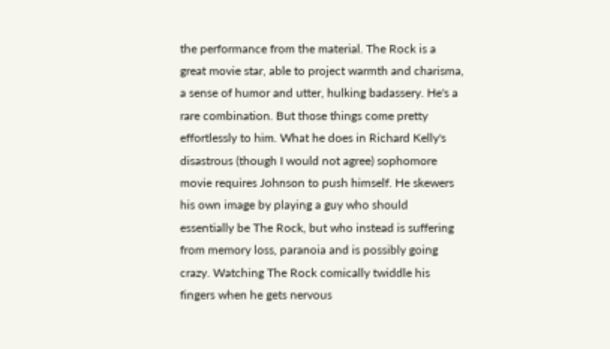the performance from the material. The Rock is a great movie star, able to project warmth and charisma, a sense of humor and utter, hulking badassery. He's a rare combination. But those things come pretty effortlessly to him. What he does in Richard Kelly's disastrous (though I would not agree) sophomore movie requires Johnson to push himself. He skewers his own image by playing a guy who should essentially be The Rock, but who instead is suffering from memory loss, paranoia and is possibly going crazy. Watching The Rock comically twiddle his fingers when he gets nervous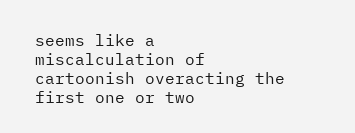seems like a miscalculation of cartoonish overacting the first one or two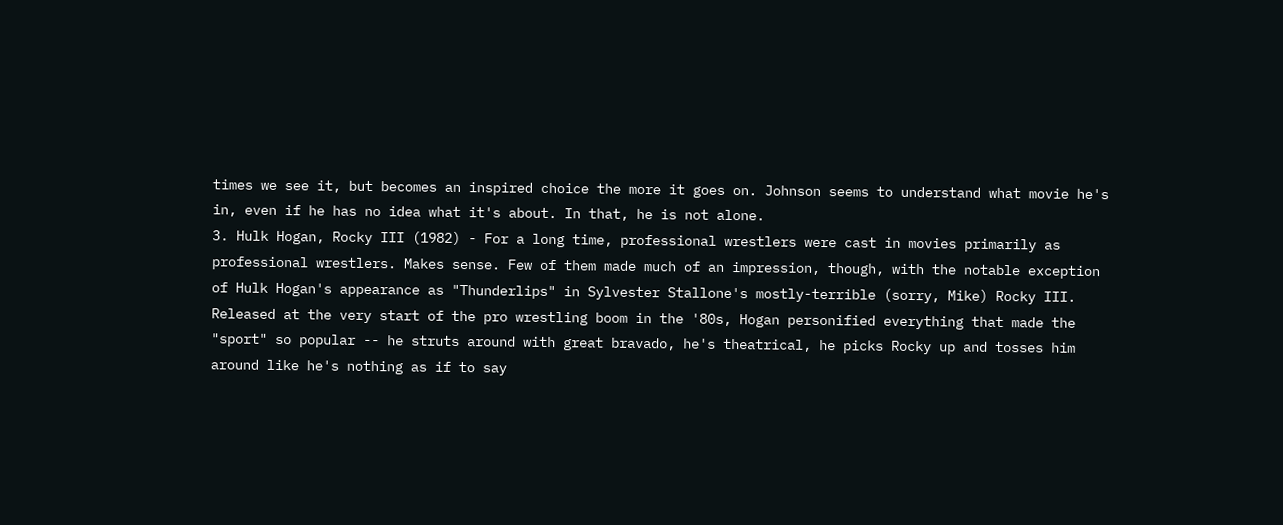times we see it, but becomes an inspired choice the more it goes on. Johnson seems to understand what movie he's in, even if he has no idea what it's about. In that, he is not alone.
3. Hulk Hogan, Rocky III (1982) - For a long time, professional wrestlers were cast in movies primarily as professional wrestlers. Makes sense. Few of them made much of an impression, though, with the notable exception of Hulk Hogan's appearance as "Thunderlips" in Sylvester Stallone's mostly-terrible (sorry, Mike) Rocky III. Released at the very start of the pro wrestling boom in the '80s, Hogan personified everything that made the "sport" so popular -- he struts around with great bravado, he's theatrical, he picks Rocky up and tosses him around like he's nothing as if to say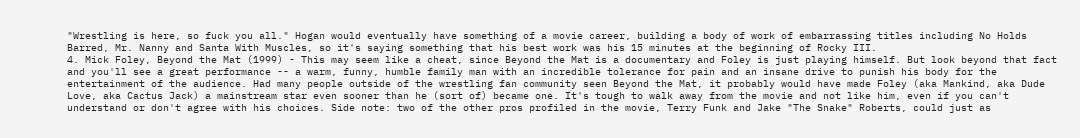"Wrestling is here, so fuck you all." Hogan would eventually have something of a movie career, building a body of work of embarrassing titles including No Holds Barred, Mr. Nanny and Santa With Muscles, so it's saying something that his best work was his 15 minutes at the beginning of Rocky III.
4. Mick Foley, Beyond the Mat (1999) - This may seem like a cheat, since Beyond the Mat is a documentary and Foley is just playing himself. But look beyond that fact and you'll see a great performance -- a warm, funny, humble family man with an incredible tolerance for pain and an insane drive to punish his body for the entertainment of the audience. Had many people outside of the wrestling fan community seen Beyond the Mat, it probably would have made Foley (aka Mankind, aka Dude Love, aka Cactus Jack) a mainstream star even sooner than he (sort of) became one. It's tough to walk away from the movie and not like him, even if you can't understand or don't agree with his choices. Side note: two of the other pros profiled in the movie, Terry Funk and Jake "The Snake" Roberts, could just as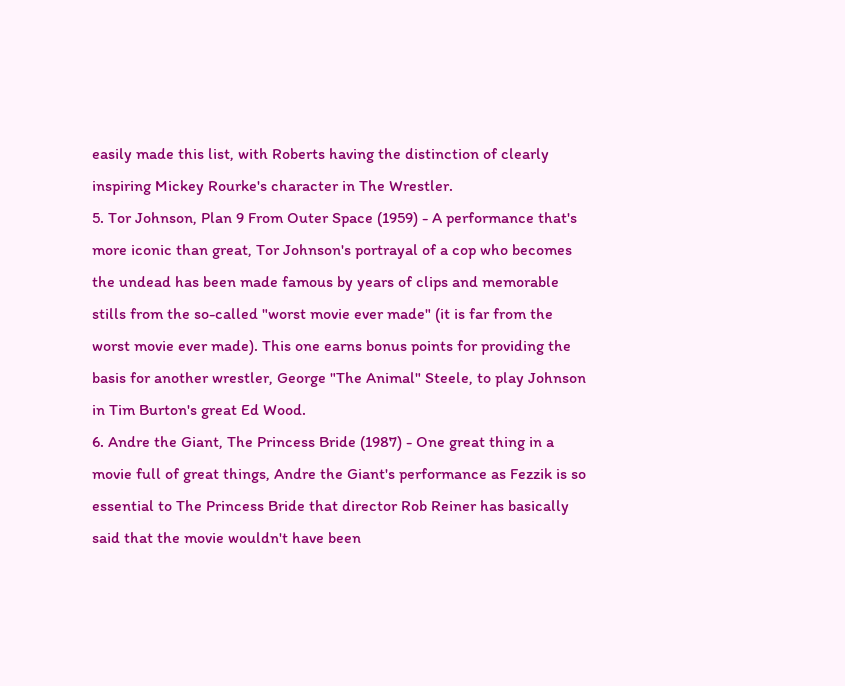easily made this list, with Roberts having the distinction of clearly inspiring Mickey Rourke's character in The Wrestler.
5. Tor Johnson, Plan 9 From Outer Space (1959) - A performance that's more iconic than great, Tor Johnson's portrayal of a cop who becomes the undead has been made famous by years of clips and memorable stills from the so-called "worst movie ever made" (it is far from the worst movie ever made). This one earns bonus points for providing the basis for another wrestler, George "The Animal" Steele, to play Johnson in Tim Burton's great Ed Wood.
6. Andre the Giant, The Princess Bride (1987) - One great thing in a movie full of great things, Andre the Giant's performance as Fezzik is so essential to The Princess Bride that director Rob Reiner has basically said that the movie wouldn't have been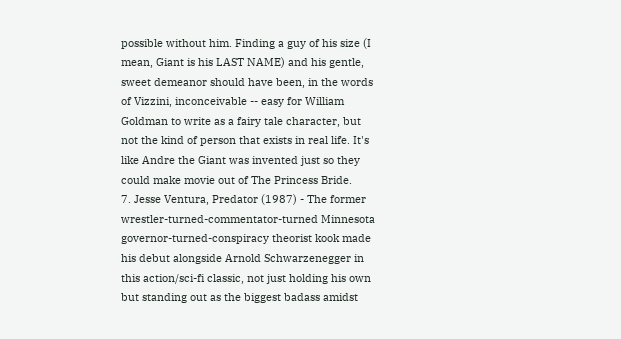possible without him. Finding a guy of his size (I mean, Giant is his LAST NAME) and his gentle, sweet demeanor should have been, in the words of Vizzini, inconceivable -- easy for William Goldman to write as a fairy tale character, but not the kind of person that exists in real life. It's like Andre the Giant was invented just so they could make movie out of The Princess Bride.
7. Jesse Ventura, Predator (1987) - The former wrestler-turned-commentator-turned Minnesota governor-turned-conspiracy theorist kook made his debut alongside Arnold Schwarzenegger in this action/sci-fi classic, not just holding his own but standing out as the biggest badass amidst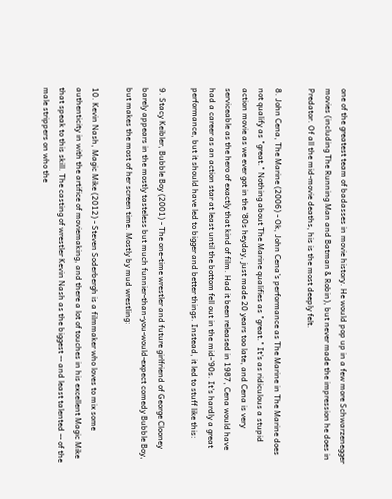one of the greatest team of badasses in movie history. He would pop up in a few more Schwarzenegger movies (including The Running Man and Batman & Robin), but never made the impression he does in Predator. Of all the mid-movie deaths, his is the most deeply felt.

8. John Cena, The Marine (2006) - Ok, John Cena's performance as The Marine in The Marine does not qualify as "great." Nothing about The Marine qualifies as "great." It's as ridiculous a stupid action movie as we ever got in the '80s heyday, just made 20 years too late, and Cena is very serviceable as the hero of exactly that kind of film. Had it been released in 1987, Cena would have had a career as an action star at least until the bottom fell out in the mid-'90s. It's hardly a great performance, but it should have led to bigger and better things. Instead, it led to stuff like this:

9. Stacy Keibler, Bubble Boy (2001) - The one-time wrestler and future girlfriend of George Clooney barely appears in the mostly tasteless but much funnier-than-you-would-expect comedy Bubble Boy, but makes the most of her screen time. Mostly by mud wrestling:

10. Kevin Nash, Magic Mike (2012) - Steven Soderbergh is a filmmaker who loves to mix some authenticity in with the artifice of moviemaking, and there a lot of touches in his excellent Magic Mike that speak to this skill. The casting of wrestler Kevin Nash as the biggest -- and least talented -- of the male strippers on who the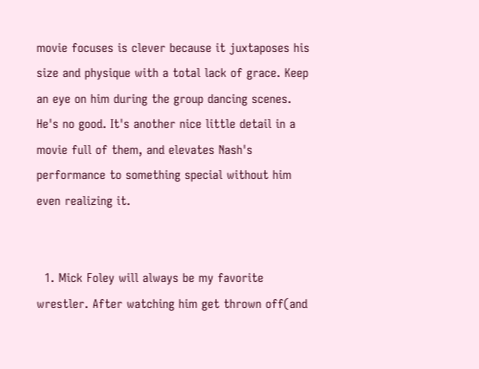movie focuses is clever because it juxtaposes his size and physique with a total lack of grace. Keep an eye on him during the group dancing scenes. He's no good. It's another nice little detail in a movie full of them, and elevates Nash's performance to something special without him even realizing it.


  1. Mick Foley will always be my favorite wrestler. After watching him get thrown off(and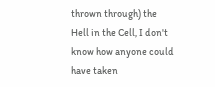thrown through) the Hell in the Cell, I don't know how anyone could have taken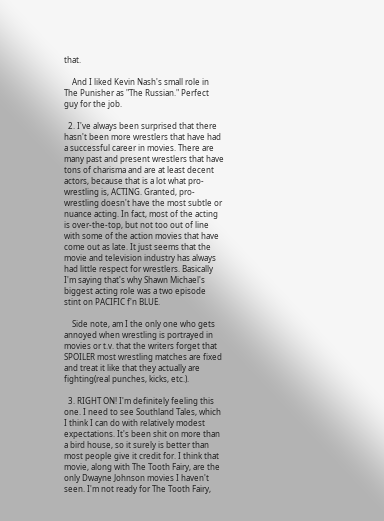that.

    And I liked Kevin Nash's small role in The Punisher as "The Russian." Perfect guy for the job.

  2. I've always been surprised that there hasn't been more wrestlers that have had a successful career in movies. There are many past and present wrestlers that have tons of charisma and are at least decent actors, because that is a lot what pro-wrestling is, ACTING. Granted, pro-wrestling doesn't have the most subtle or nuance acting. In fact, most of the acting is over-the-top, but not too out of line with some of the action movies that have come out as late. It just seems that the movie and television industry has always had little respect for wrestlers. Basically I'm saying that's why Shawn Michael's biggest acting role was a two episode stint on PACIFIC f'n BLUE.

    Side note, am I the only one who gets annoyed when wrestling is portrayed in movies or t.v. that the writers forget that SPOILER most wrestling matches are fixed and treat it like that they actually are fighting(real punches, kicks, etc.).

  3. RIGHT ON! I'm definitely feeling this one. I need to see Southland Tales, which I think I can do with relatively modest expectations. It's been shit on more than a bird house, so it surely is better than most people give it credit for. I think that movie, along with The Tooth Fairy, are the only Dwayne Johnson movies I haven't seen. I'm not ready for The Tooth Fairy,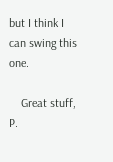but I think I can swing this one.

    Great stuff, P.